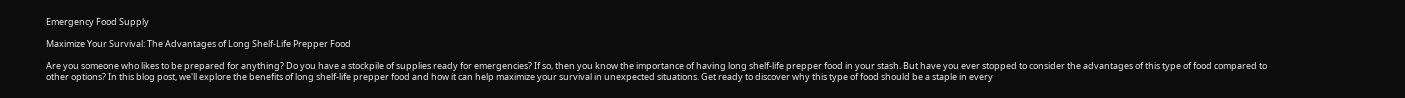Emergency Food Supply

Maximize Your Survival: The Advantages of Long Shelf-Life Prepper Food

Are you someone who likes to be prepared for anything? Do you have a stockpile of supplies ready for emergencies? If so, then you know the importance of having long shelf-life prepper food in your stash. But have you ever stopped to consider the advantages of this type of food compared to other options? In this blog post, we'll explore the benefits of long shelf-life prepper food and how it can help maximize your survival in unexpected situations. Get ready to discover why this type of food should be a staple in every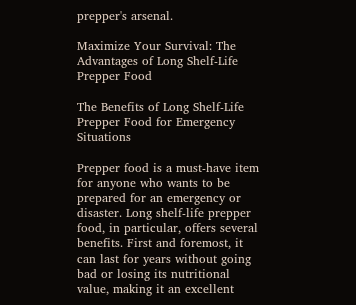prepper's arsenal.

Maximize Your Survival: The Advantages of Long Shelf-Life Prepper Food

The Benefits of Long Shelf-Life Prepper Food for Emergency Situations

Prepper food is a must-have item for anyone who wants to be prepared for an emergency or disaster. Long shelf-life prepper food, in particular, offers several benefits. First and foremost, it can last for years without going bad or losing its nutritional value, making it an excellent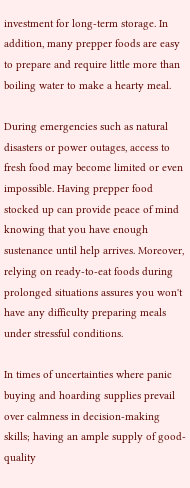investment for long-term storage. In addition, many prepper foods are easy to prepare and require little more than boiling water to make a hearty meal.

During emergencies such as natural disasters or power outages, access to fresh food may become limited or even impossible. Having prepper food stocked up can provide peace of mind knowing that you have enough sustenance until help arrives. Moreover, relying on ready-to-eat foods during prolonged situations assures you won't have any difficulty preparing meals under stressful conditions.

In times of uncertainties where panic buying and hoarding supplies prevail over calmness in decision-making skills; having an ample supply of good-quality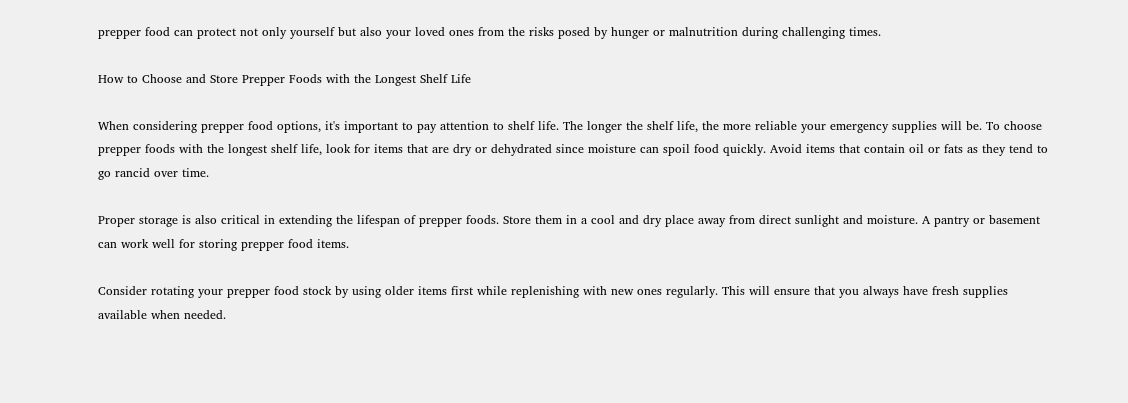prepper food can protect not only yourself but also your loved ones from the risks posed by hunger or malnutrition during challenging times.

How to Choose and Store Prepper Foods with the Longest Shelf Life

When considering prepper food options, it's important to pay attention to shelf life. The longer the shelf life, the more reliable your emergency supplies will be. To choose prepper foods with the longest shelf life, look for items that are dry or dehydrated since moisture can spoil food quickly. Avoid items that contain oil or fats as they tend to go rancid over time.

Proper storage is also critical in extending the lifespan of prepper foods. Store them in a cool and dry place away from direct sunlight and moisture. A pantry or basement can work well for storing prepper food items.

Consider rotating your prepper food stock by using older items first while replenishing with new ones regularly. This will ensure that you always have fresh supplies available when needed.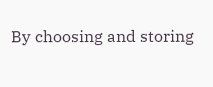By choosing and storing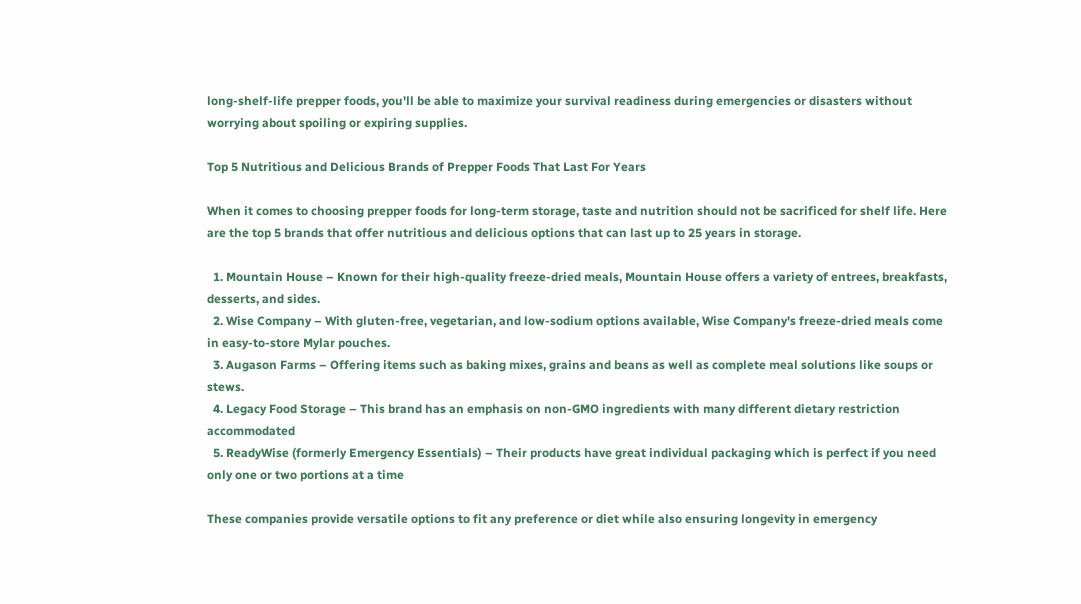long-shelf-life prepper foods, you'll be able to maximize your survival readiness during emergencies or disasters without worrying about spoiling or expiring supplies.

Top 5 Nutritious and Delicious Brands of Prepper Foods That Last For Years

When it comes to choosing prepper foods for long-term storage, taste and nutrition should not be sacrificed for shelf life. Here are the top 5 brands that offer nutritious and delicious options that can last up to 25 years in storage.

  1. Mountain House – Known for their high-quality freeze-dried meals, Mountain House offers a variety of entrees, breakfasts, desserts, and sides.
  2. Wise Company – With gluten-free, vegetarian, and low-sodium options available, Wise Company's freeze-dried meals come in easy-to-store Mylar pouches.
  3. Augason Farms – Offering items such as baking mixes, grains and beans as well as complete meal solutions like soups or stews.
  4. Legacy Food Storage – This brand has an emphasis on non-GMO ingredients with many different dietary restriction accommodated
  5. ReadyWise (formerly Emergency Essentials) – Their products have great individual packaging which is perfect if you need only one or two portions at a time

These companies provide versatile options to fit any preference or diet while also ensuring longevity in emergency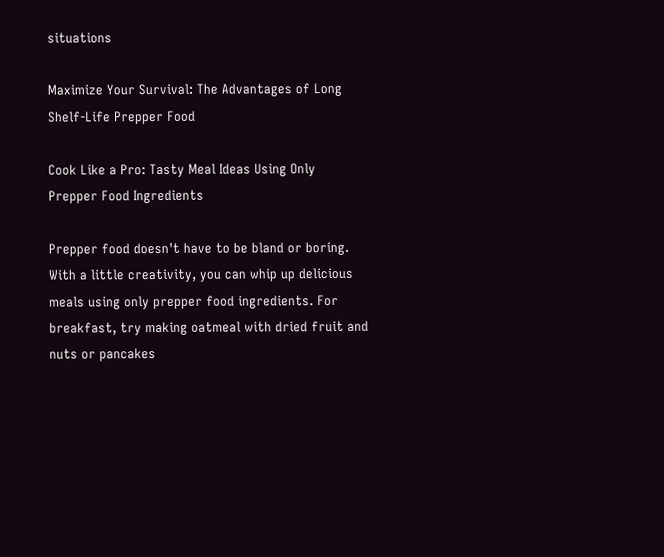situations

Maximize Your Survival: The Advantages of Long Shelf-Life Prepper Food

Cook Like a Pro: Tasty Meal Ideas Using Only Prepper Food Ingredients

Prepper food doesn't have to be bland or boring. With a little creativity, you can whip up delicious meals using only prepper food ingredients. For breakfast, try making oatmeal with dried fruit and nuts or pancakes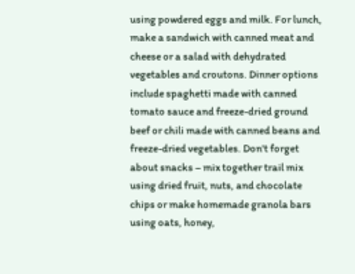using powdered eggs and milk. For lunch, make a sandwich with canned meat and cheese or a salad with dehydrated vegetables and croutons. Dinner options include spaghetti made with canned tomato sauce and freeze-dried ground beef or chili made with canned beans and freeze-dried vegetables. Don't forget about snacks – mix together trail mix using dried fruit, nuts, and chocolate chips or make homemade granola bars using oats, honey,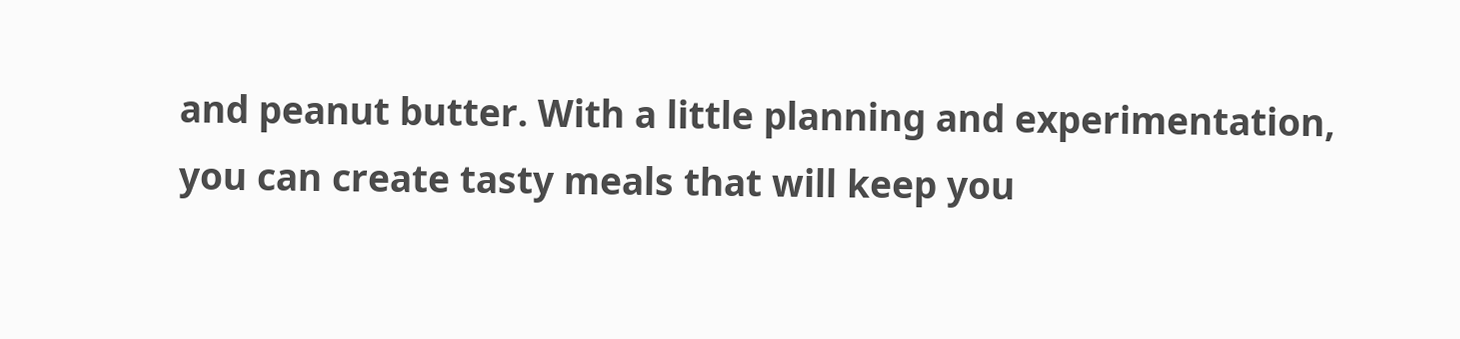and peanut butter. With a little planning and experimentation, you can create tasty meals that will keep you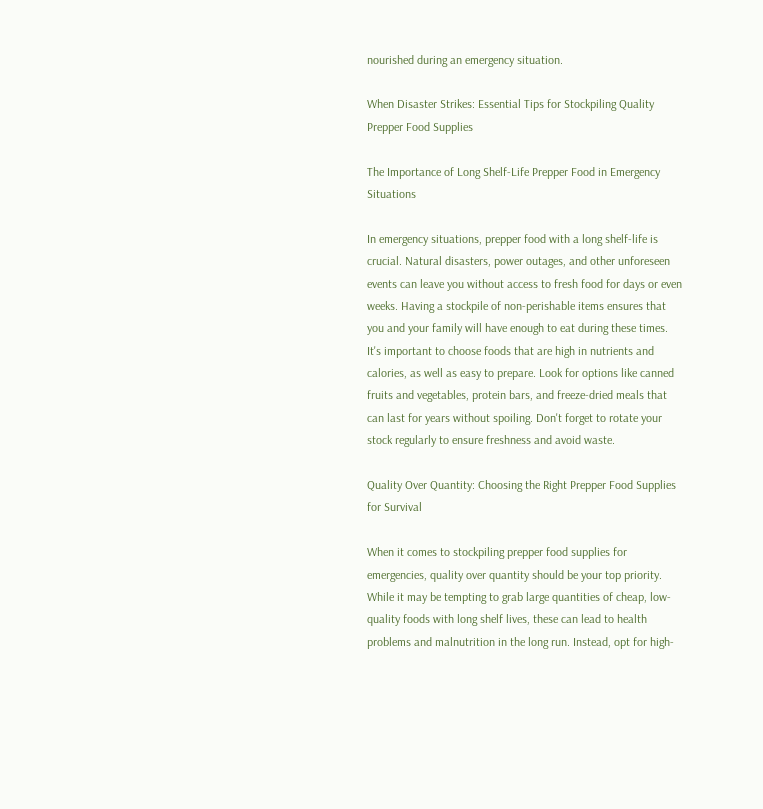nourished during an emergency situation.

When Disaster Strikes: Essential Tips for Stockpiling Quality Prepper Food Supplies

The Importance of Long Shelf-Life Prepper Food in Emergency Situations

In emergency situations, prepper food with a long shelf-life is crucial. Natural disasters, power outages, and other unforeseen events can leave you without access to fresh food for days or even weeks. Having a stockpile of non-perishable items ensures that you and your family will have enough to eat during these times. It's important to choose foods that are high in nutrients and calories, as well as easy to prepare. Look for options like canned fruits and vegetables, protein bars, and freeze-dried meals that can last for years without spoiling. Don't forget to rotate your stock regularly to ensure freshness and avoid waste.

Quality Over Quantity: Choosing the Right Prepper Food Supplies for Survival

When it comes to stockpiling prepper food supplies for emergencies, quality over quantity should be your top priority. While it may be tempting to grab large quantities of cheap, low-quality foods with long shelf lives, these can lead to health problems and malnutrition in the long run. Instead, opt for high-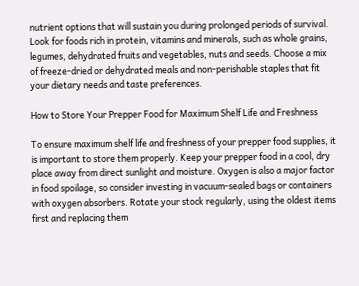nutrient options that will sustain you during prolonged periods of survival. Look for foods rich in protein, vitamins and minerals, such as whole grains, legumes, dehydrated fruits and vegetables, nuts and seeds. Choose a mix of freeze-dried or dehydrated meals and non-perishable staples that fit your dietary needs and taste preferences.

How to Store Your Prepper Food for Maximum Shelf Life and Freshness

To ensure maximum shelf life and freshness of your prepper food supplies, it is important to store them properly. Keep your prepper food in a cool, dry place away from direct sunlight and moisture. Oxygen is also a major factor in food spoilage, so consider investing in vacuum-sealed bags or containers with oxygen absorbers. Rotate your stock regularly, using the oldest items first and replacing them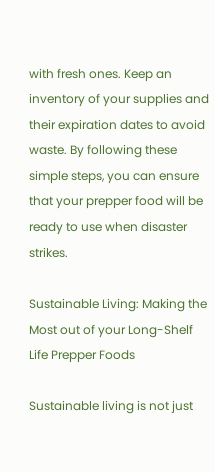with fresh ones. Keep an inventory of your supplies and their expiration dates to avoid waste. By following these simple steps, you can ensure that your prepper food will be ready to use when disaster strikes.

Sustainable Living: Making the Most out of your Long-Shelf Life Prepper Foods

Sustainable living is not just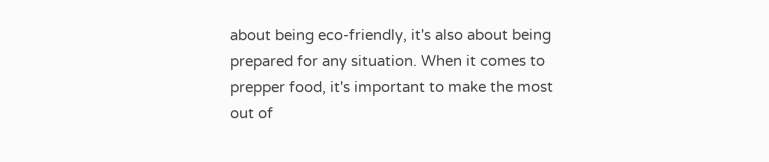about being eco-friendly, it's also about being prepared for any situation. When it comes to prepper food, it's important to make the most out of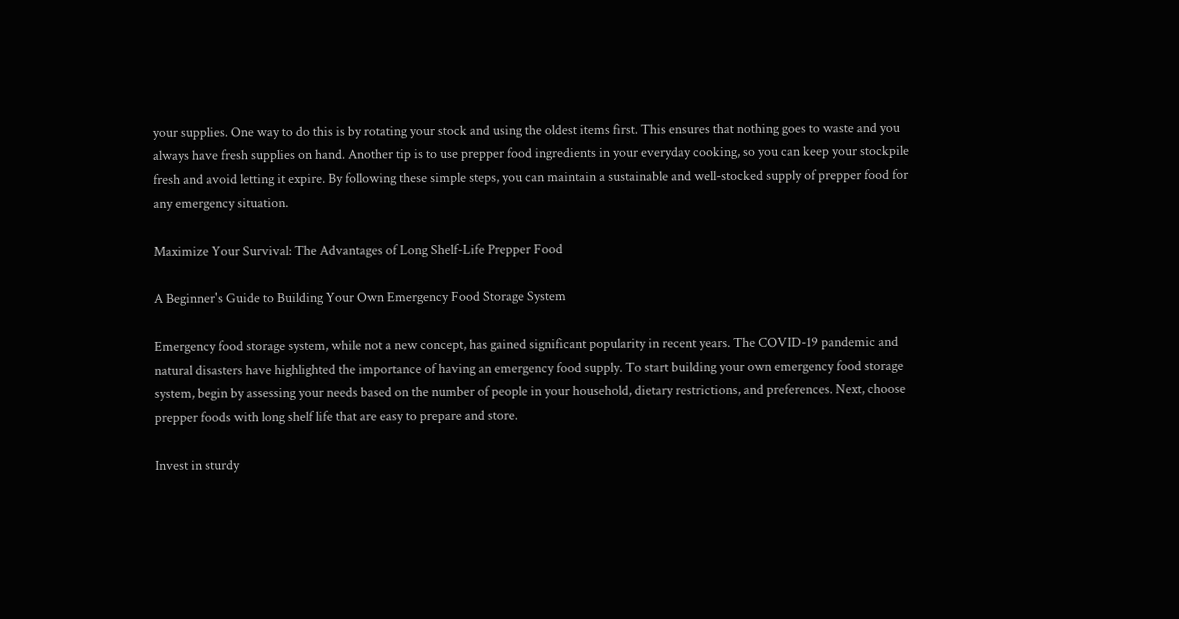your supplies. One way to do this is by rotating your stock and using the oldest items first. This ensures that nothing goes to waste and you always have fresh supplies on hand. Another tip is to use prepper food ingredients in your everyday cooking, so you can keep your stockpile fresh and avoid letting it expire. By following these simple steps, you can maintain a sustainable and well-stocked supply of prepper food for any emergency situation.

Maximize Your Survival: The Advantages of Long Shelf-Life Prepper Food

A Beginner's Guide to Building Your Own Emergency Food Storage System

Emergency food storage system, while not a new concept, has gained significant popularity in recent years. The COVID-19 pandemic and natural disasters have highlighted the importance of having an emergency food supply. To start building your own emergency food storage system, begin by assessing your needs based on the number of people in your household, dietary restrictions, and preferences. Next, choose prepper foods with long shelf life that are easy to prepare and store.

Invest in sturdy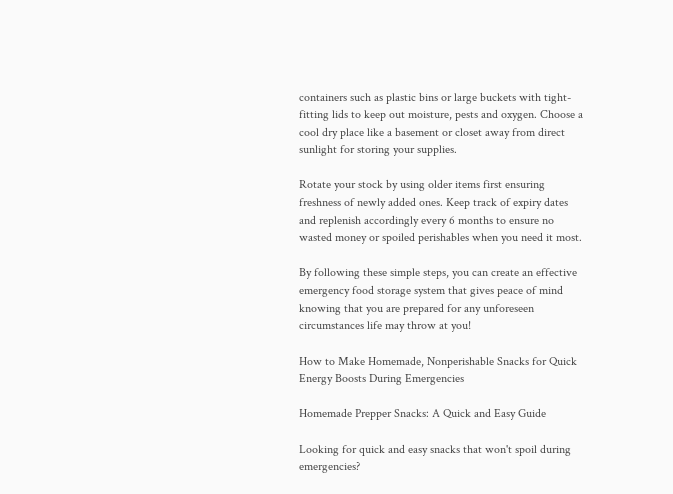containers such as plastic bins or large buckets with tight-fitting lids to keep out moisture, pests and oxygen. Choose a cool dry place like a basement or closet away from direct sunlight for storing your supplies.

Rotate your stock by using older items first ensuring freshness of newly added ones. Keep track of expiry dates and replenish accordingly every 6 months to ensure no wasted money or spoiled perishables when you need it most.

By following these simple steps, you can create an effective emergency food storage system that gives peace of mind knowing that you are prepared for any unforeseen circumstances life may throw at you!

How to Make Homemade, Nonperishable Snacks for Quick Energy Boosts During Emergencies

Homemade Prepper Snacks: A Quick and Easy Guide

Looking for quick and easy snacks that won't spoil during emergencies?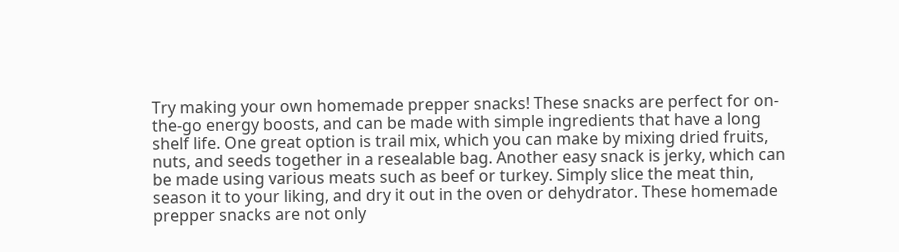Try making your own homemade prepper snacks! These snacks are perfect for on-the-go energy boosts, and can be made with simple ingredients that have a long shelf life. One great option is trail mix, which you can make by mixing dried fruits, nuts, and seeds together in a resealable bag. Another easy snack is jerky, which can be made using various meats such as beef or turkey. Simply slice the meat thin, season it to your liking, and dry it out in the oven or dehydrator. These homemade prepper snacks are not only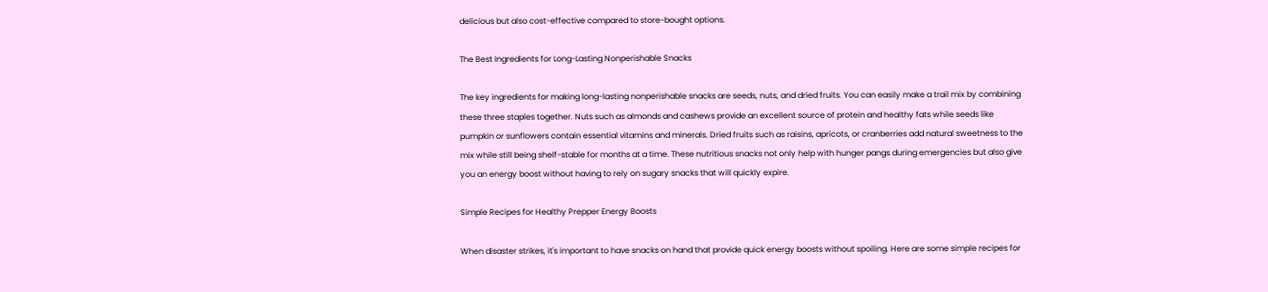delicious but also cost-effective compared to store-bought options.

The Best Ingredients for Long-Lasting Nonperishable Snacks

The key ingredients for making long-lasting nonperishable snacks are seeds, nuts, and dried fruits. You can easily make a trail mix by combining these three staples together. Nuts such as almonds and cashews provide an excellent source of protein and healthy fats while seeds like pumpkin or sunflowers contain essential vitamins and minerals. Dried fruits such as raisins, apricots, or cranberries add natural sweetness to the mix while still being shelf-stable for months at a time. These nutritious snacks not only help with hunger pangs during emergencies but also give you an energy boost without having to rely on sugary snacks that will quickly expire.

Simple Recipes for Healthy Prepper Energy Boosts

When disaster strikes, it's important to have snacks on hand that provide quick energy boosts without spoiling. Here are some simple recipes for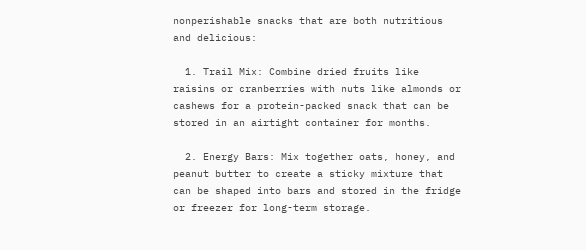nonperishable snacks that are both nutritious and delicious:

  1. Trail Mix: Combine dried fruits like raisins or cranberries with nuts like almonds or cashews for a protein-packed snack that can be stored in an airtight container for months.

  2. Energy Bars: Mix together oats, honey, and peanut butter to create a sticky mixture that can be shaped into bars and stored in the fridge or freezer for long-term storage.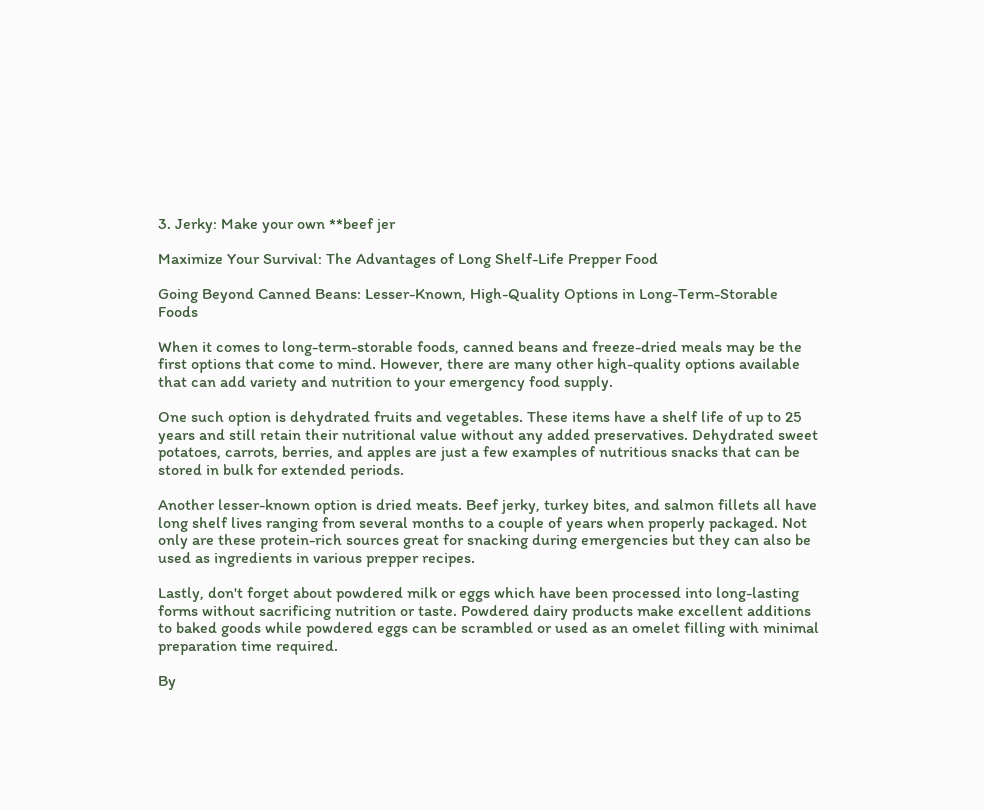3. Jerky: Make your own **beef jer

Maximize Your Survival: The Advantages of Long Shelf-Life Prepper Food

Going Beyond Canned Beans: Lesser-Known, High-Quality Options in Long-Term-Storable Foods

When it comes to long-term-storable foods, canned beans and freeze-dried meals may be the first options that come to mind. However, there are many other high-quality options available that can add variety and nutrition to your emergency food supply.

One such option is dehydrated fruits and vegetables. These items have a shelf life of up to 25 years and still retain their nutritional value without any added preservatives. Dehydrated sweet potatoes, carrots, berries, and apples are just a few examples of nutritious snacks that can be stored in bulk for extended periods.

Another lesser-known option is dried meats. Beef jerky, turkey bites, and salmon fillets all have long shelf lives ranging from several months to a couple of years when properly packaged. Not only are these protein-rich sources great for snacking during emergencies but they can also be used as ingredients in various prepper recipes.

Lastly, don't forget about powdered milk or eggs which have been processed into long-lasting forms without sacrificing nutrition or taste. Powdered dairy products make excellent additions to baked goods while powdered eggs can be scrambled or used as an omelet filling with minimal preparation time required.

By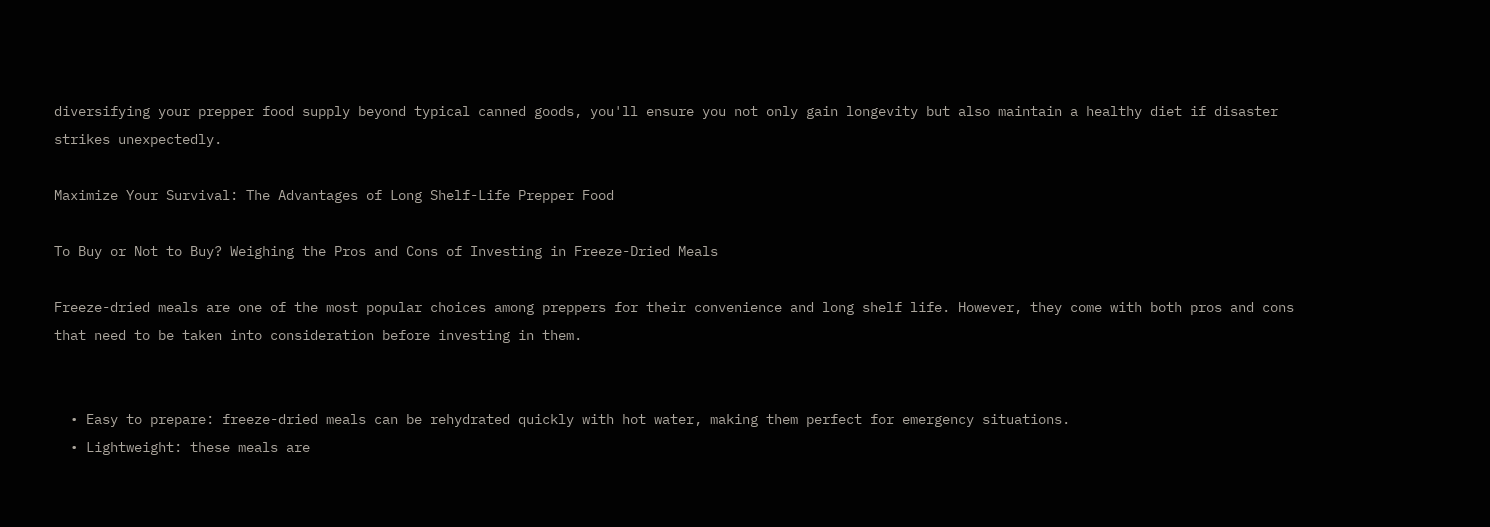diversifying your prepper food supply beyond typical canned goods, you'll ensure you not only gain longevity but also maintain a healthy diet if disaster strikes unexpectedly.

Maximize Your Survival: The Advantages of Long Shelf-Life Prepper Food

To Buy or Not to Buy? Weighing the Pros and Cons of Investing in Freeze-Dried Meals

Freeze-dried meals are one of the most popular choices among preppers for their convenience and long shelf life. However, they come with both pros and cons that need to be taken into consideration before investing in them.


  • Easy to prepare: freeze-dried meals can be rehydrated quickly with hot water, making them perfect for emergency situations.
  • Lightweight: these meals are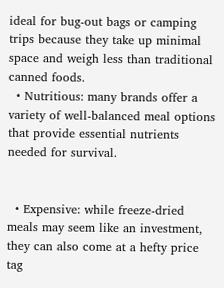ideal for bug-out bags or camping trips because they take up minimal space and weigh less than traditional canned foods.
  • Nutritious: many brands offer a variety of well-balanced meal options that provide essential nutrients needed for survival.


  • Expensive: while freeze-dried meals may seem like an investment, they can also come at a hefty price tag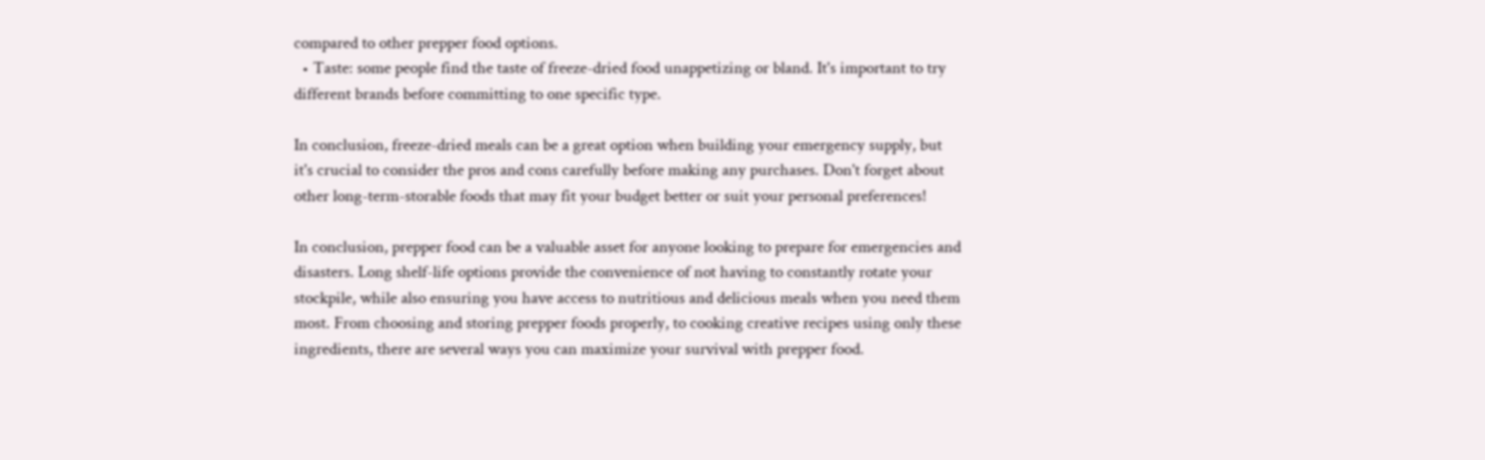compared to other prepper food options.
  • Taste: some people find the taste of freeze-dried food unappetizing or bland. It's important to try different brands before committing to one specific type.

In conclusion, freeze-dried meals can be a great option when building your emergency supply, but it's crucial to consider the pros and cons carefully before making any purchases. Don't forget about other long-term-storable foods that may fit your budget better or suit your personal preferences!

In conclusion, prepper food can be a valuable asset for anyone looking to prepare for emergencies and disasters. Long shelf-life options provide the convenience of not having to constantly rotate your stockpile, while also ensuring you have access to nutritious and delicious meals when you need them most. From choosing and storing prepper foods properly, to cooking creative recipes using only these ingredients, there are several ways you can maximize your survival with prepper food.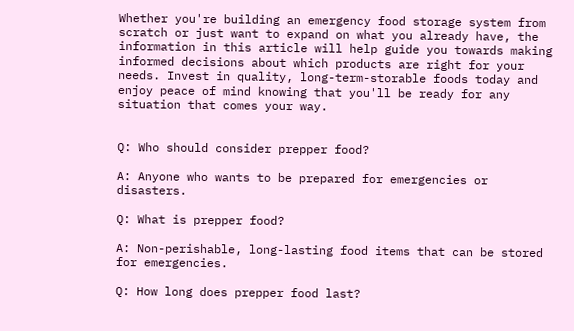Whether you're building an emergency food storage system from scratch or just want to expand on what you already have, the information in this article will help guide you towards making informed decisions about which products are right for your needs. Invest in quality, long-term-storable foods today and enjoy peace of mind knowing that you'll be ready for any situation that comes your way.


Q: Who should consider prepper food?

A: Anyone who wants to be prepared for emergencies or disasters.

Q: What is prepper food?

A: Non-perishable, long-lasting food items that can be stored for emergencies.

Q: How long does prepper food last?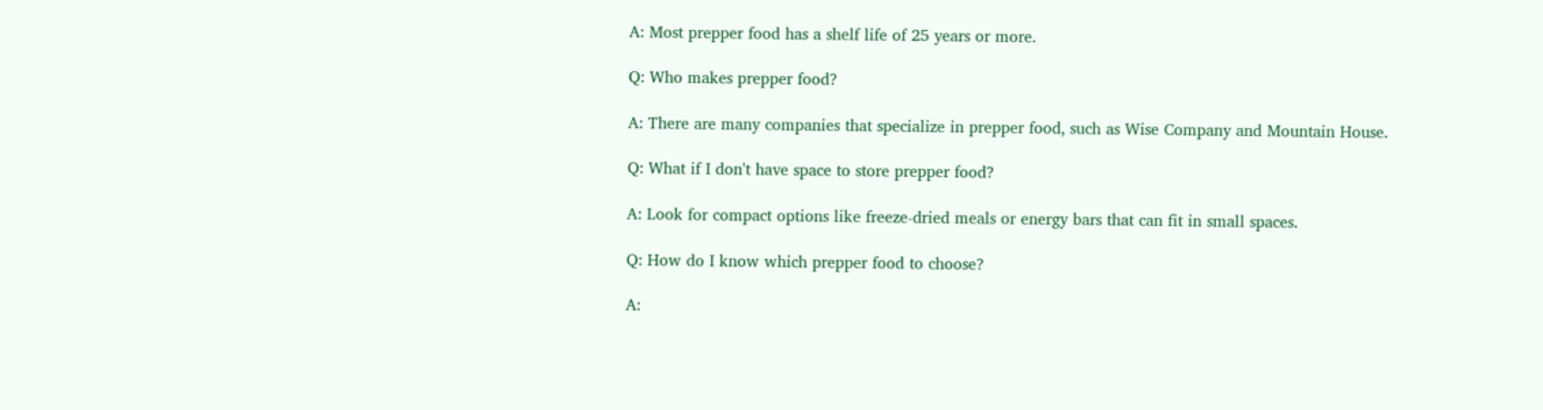A: Most prepper food has a shelf life of 25 years or more.

Q: Who makes prepper food?

A: There are many companies that specialize in prepper food, such as Wise Company and Mountain House.

Q: What if I don't have space to store prepper food?

A: Look for compact options like freeze-dried meals or energy bars that can fit in small spaces.

Q: How do I know which prepper food to choose?

A: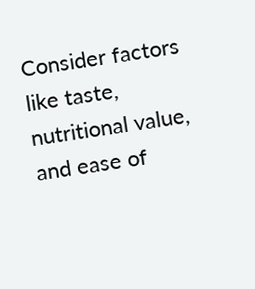Consider factors like taste, nutritional value, and ease of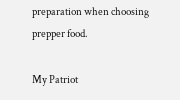preparation when choosing prepper food.

My Patriot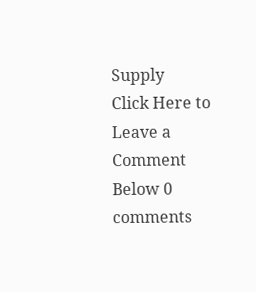Supply
Click Here to Leave a Comment Below 0 comments